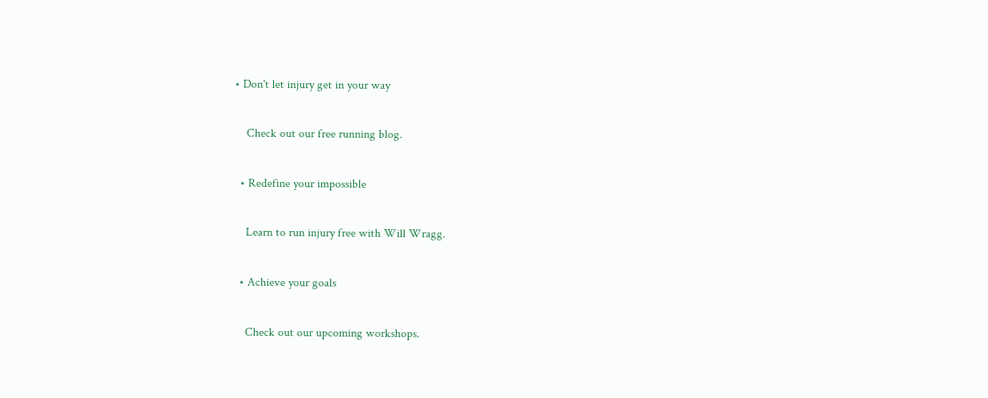• Don't let injury get in your way

    Check out our free running blog.

  • Redefine your impossible

    Learn to run injury free with Will Wragg.

  • Achieve your goals

    Check out our upcoming workshops.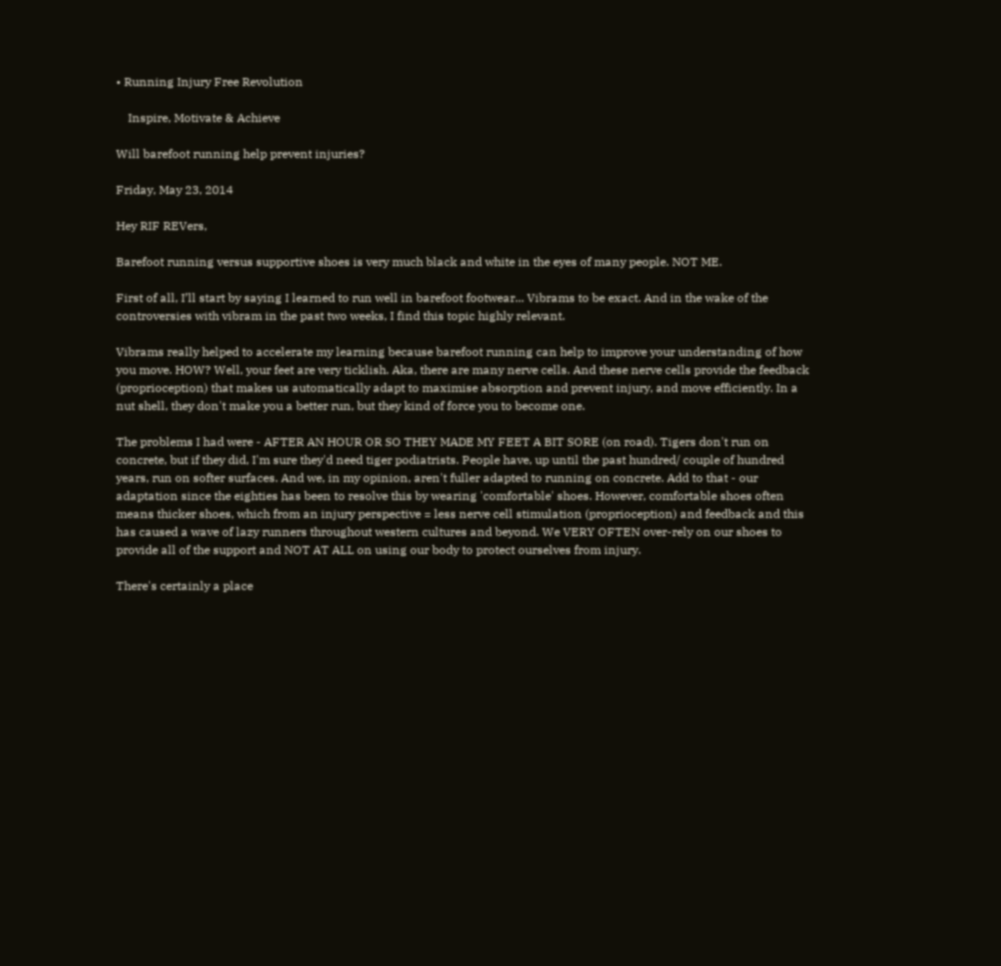• Running Injury Free Revolution

    Inspire, Motivate & Achieve

Will barefoot running help prevent injuries?

Friday, May 23, 2014

Hey RIF REVers,

Barefoot running versus supportive shoes is very much black and white in the eyes of many people. NOT ME.

First of all, I’ll start by saying I learned to run well in barefoot footwear... Vibrams to be exact. And in the wake of the controversies with vibram in the past two weeks, I find this topic highly relevant.

Vibrams really helped to accelerate my learning because barefoot running can help to improve your understanding of how you move. HOW? Well, your feet are very ticklish. Aka, there are many nerve cells. And these nerve cells provide the feedback (proprioception) that makes us automatically adapt to maximise absorption and prevent injury, and move efficiently. In a nut shell, they don't make you a better run, but they kind of force you to become one.

The problems I had were - AFTER AN HOUR OR SO THEY MADE MY FEET A BIT SORE (on road). Tigers don't run on concrete, but if they did, I'm sure they'd need tiger podiatrists. People have, up until the past hundred/ couple of hundred years, run on softer surfaces. And we, in my opinion, aren't fuller adapted to running on concrete. Add to that - our adaptation since the eighties has been to resolve this by wearing 'comfortable' shoes. However, comfortable shoes often means thicker shoes, which from an injury perspective = less nerve cell stimulation (proprioception) and feedback and this has caused a wave of lazy runners throughout western cultures and beyond. We VERY OFTEN over-rely on our shoes to provide all of the support and NOT AT ALL on using our body to protect ourselves from injury.

There's certainly a place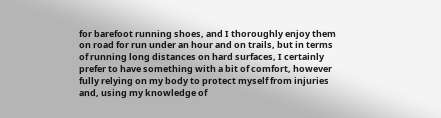for barefoot running shoes, and I thoroughly enjoy them on road for run under an hour and on trails, but in terms of running long distances on hard surfaces, I certainly prefer to have something with a bit of comfort, however fully relying on my body to protect myself from injuries and, using my knowledge of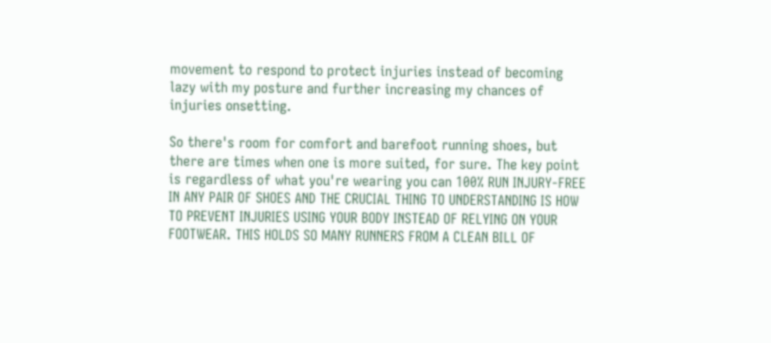movement to respond to protect injuries instead of becoming lazy with my posture and further increasing my chances of injuries onsetting.

So there's room for comfort and barefoot running shoes, but there are times when one is more suited, for sure. The key point is regardless of what you're wearing you can 100% RUN INJURY-FREE IN ANY PAIR OF SHOES AND THE CRUCIAL THING TO UNDERSTANDING IS HOW TO PREVENT INJURIES USING YOUR BODY INSTEAD OF RELYING ON YOUR FOOTWEAR. THIS HOLDS SO MANY RUNNERS FROM A CLEAN BILL OF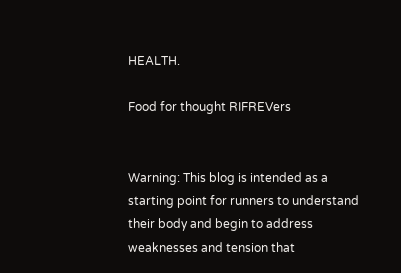HEALTH.

Food for thought RIFREVers


Warning: This blog is intended as a starting point for runners to understand their body and begin to address weaknesses and tension that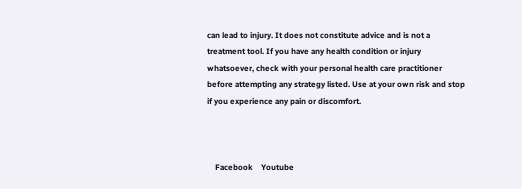can lead to injury. It does not constitute advice and is not a treatment tool. If you have any health condition or injury whatsoever, check with your personal health care practitioner before attempting any strategy listed. Use at your own risk and stop if you experience any pain or discomfort.



    Facebook    Youtube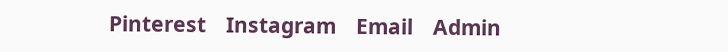Pinterest    Instagram    Email    Admin